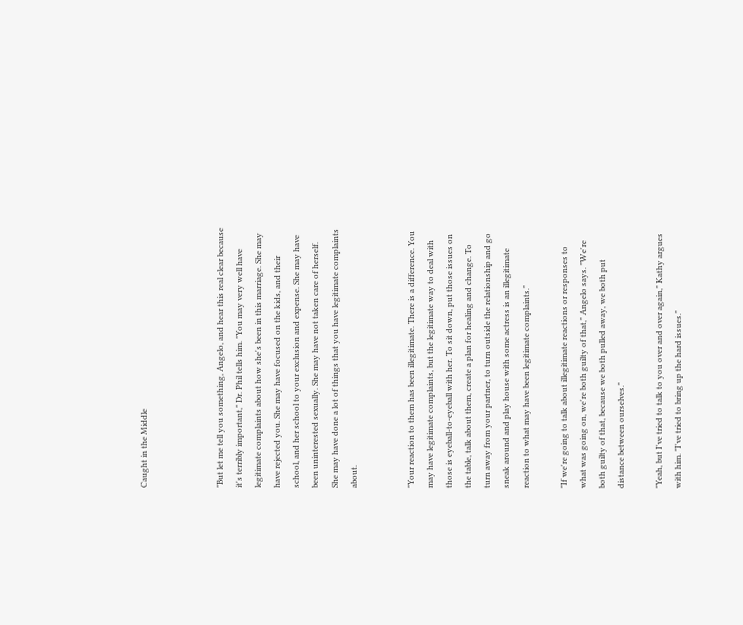Caught in the Middle



"But let me tell you something, Angelo, and hear this real clear because it's terribly important," Dr. Phil tells him. "You may very well have legitimate complaints about how she's been in this marriage. She may have rejected you. She may have focused on the kids, and their school, and her school to your exclusion and expense. She may have been uninterested sexually. She may have not taken care of herself. She may have done a lot of things that you have legitimate complaints about.


"Your reaction to them has been illegitimate. There is a difference. You may have legitimate complaints, but the legitimate way to deal with those is eyeball-to-eyeball with her. To sit down, put those issues on the table, talk about them, create a plan for healing and change. To turn away from your partner, to turn outside the relationship and go sneak around and play house with some actress is an illegitimate reaction to what may have been legitimate complaints."

"If we're going to talk about illegitimate reactions or responses to what was going on, we're both guilty of that," Angelo says. "We're both guilty of that, because we both pulled away, we both put distance between ourselves."

"Yeah, but I've tried to talk to you over and over again," Kathy argues with him. "I've tried to bring up the hard issues."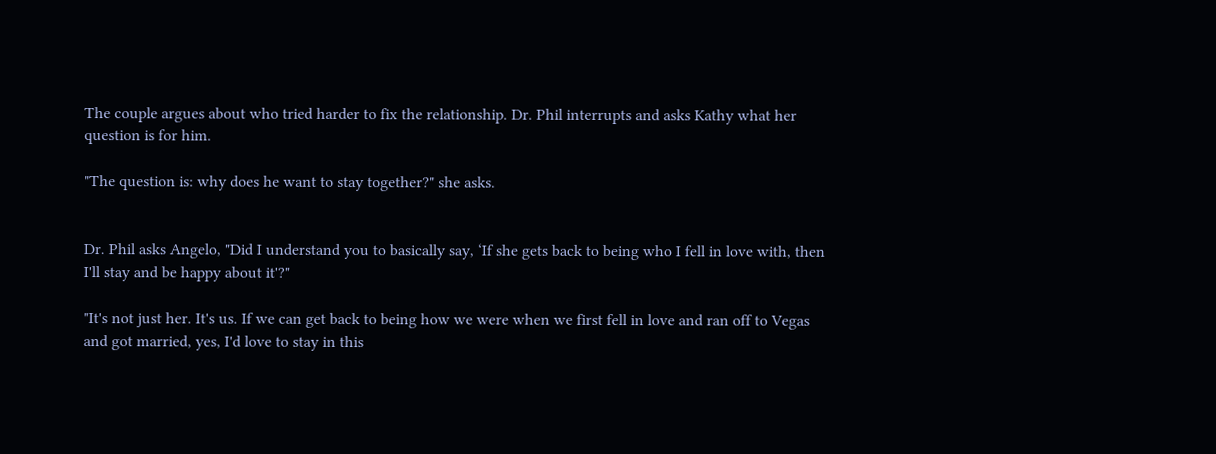The couple argues about who tried harder to fix the relationship. Dr. Phil interrupts and asks Kathy what her question is for him.

"The question is: why does he want to stay together?" she asks.


Dr. Phil asks Angelo, "Did I understand you to basically say, ‘If she gets back to being who I fell in love with, then I'll stay and be happy about it'?"

"It's not just her. It's us. If we can get back to being how we were when we first fell in love and ran off to Vegas and got married, yes, I'd love to stay in this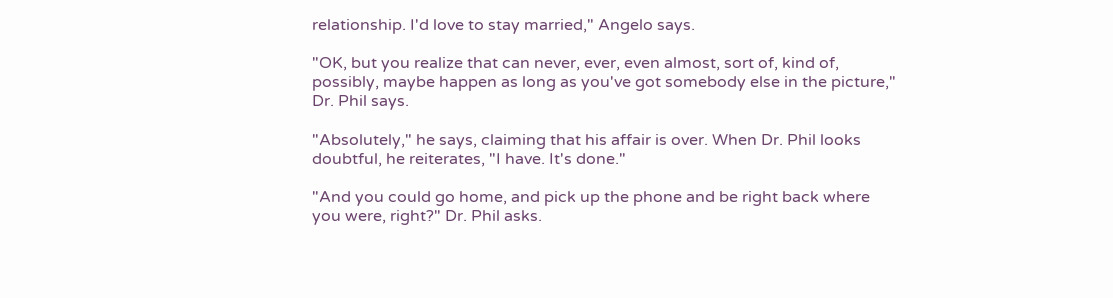relationship. I'd love to stay married," Angelo says.

"OK, but you realize that can never, ever, even almost, sort of, kind of, possibly, maybe happen as long as you've got somebody else in the picture," Dr. Phil says.

"Absolutely," he says, claiming that his affair is over. When Dr. Phil looks doubtful, he reiterates, "I have. It's done."

"And you could go home, and pick up the phone and be right back where you were, right?" Dr. Phil asks.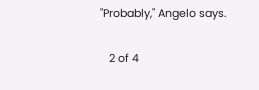"Probably," Angelo says.

   2 of 4